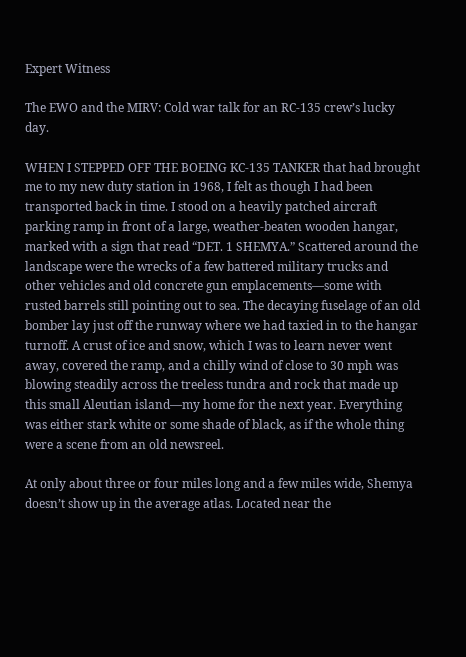Expert Witness

The EWO and the MIRV: Cold war talk for an RC-135 crew’s lucky day.

WHEN I STEPPED OFF THE BOEING KC-135 TANKER that had brought me to my new duty station in 1968, I felt as though I had been transported back in time. I stood on a heavily patched aircraft parking ramp in front of a large, weather-beaten wooden hangar, marked with a sign that read “DET. 1 SHEMYA.” Scattered around the landscape were the wrecks of a few battered military trucks and other vehicles and old concrete gun emplacements—some with rusted barrels still pointing out to sea. The decaying fuselage of an old bomber lay just off the runway where we had taxied in to the hangar turnoff. A crust of ice and snow, which I was to learn never went away, covered the ramp, and a chilly wind of close to 30 mph was blowing steadily across the treeless tundra and rock that made up this small Aleutian island—my home for the next year. Everything was either stark white or some shade of black, as if the whole thing were a scene from an old newsreel.

At only about three or four miles long and a few miles wide, Shemya doesn’t show up in the average atlas. Located near the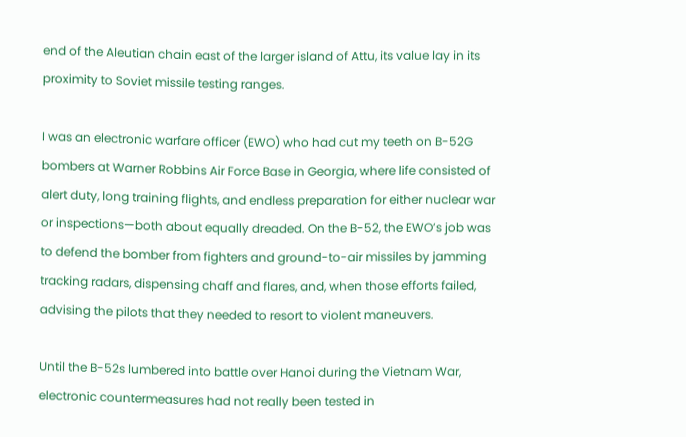end of the Aleutian chain east of the larger island of Attu, its value lay in its proximity to Soviet missile testing ranges.

I was an electronic warfare officer (EWO) who had cut my teeth on B-52G bombers at Warner Robbins Air Force Base in Georgia, where life consisted of alert duty, long training flights, and endless preparation for either nuclear war or inspections—both about equally dreaded. On the B-52, the EWO’s job was to defend the bomber from fighters and ground-to-air missiles by jamming tracking radars, dispensing chaff and flares, and, when those efforts failed, advising the pilots that they needed to resort to violent maneuvers.

Until the B-52s lumbered into battle over Hanoi during the Vietnam War, electronic countermeasures had not really been tested in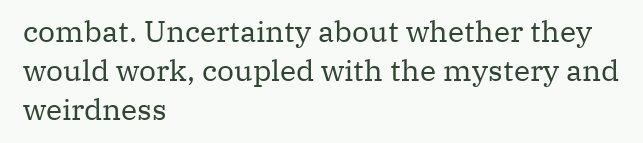combat. Uncertainty about whether they would work, coupled with the mystery and weirdness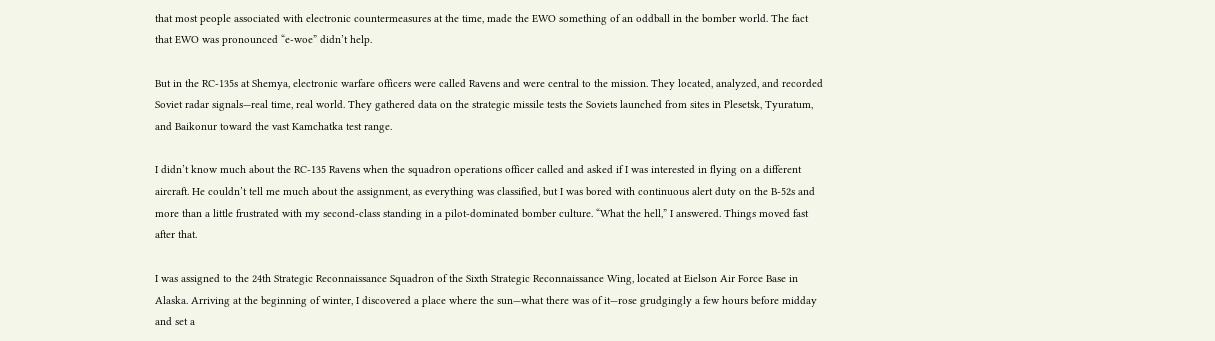that most people associated with electronic countermeasures at the time, made the EWO something of an oddball in the bomber world. The fact that EWO was pronounced “e-woe” didn’t help.

But in the RC-135s at Shemya, electronic warfare officers were called Ravens and were central to the mission. They located, analyzed, and recorded Soviet radar signals—real time, real world. They gathered data on the strategic missile tests the Soviets launched from sites in Plesetsk, Tyuratum, and Baikonur toward the vast Kamchatka test range.

I didn’t know much about the RC-135 Ravens when the squadron operations officer called and asked if I was interested in flying on a different aircraft. He couldn’t tell me much about the assignment, as everything was classified, but I was bored with continuous alert duty on the B-52s and more than a little frustrated with my second-class standing in a pilot-dominated bomber culture. “What the hell,” I answered. Things moved fast after that.

I was assigned to the 24th Strategic Reconnaissance Squadron of the Sixth Strategic Reconnaissance Wing, located at Eielson Air Force Base in Alaska. Arriving at the beginning of winter, I discovered a place where the sun—what there was of it—rose grudgingly a few hours before midday and set a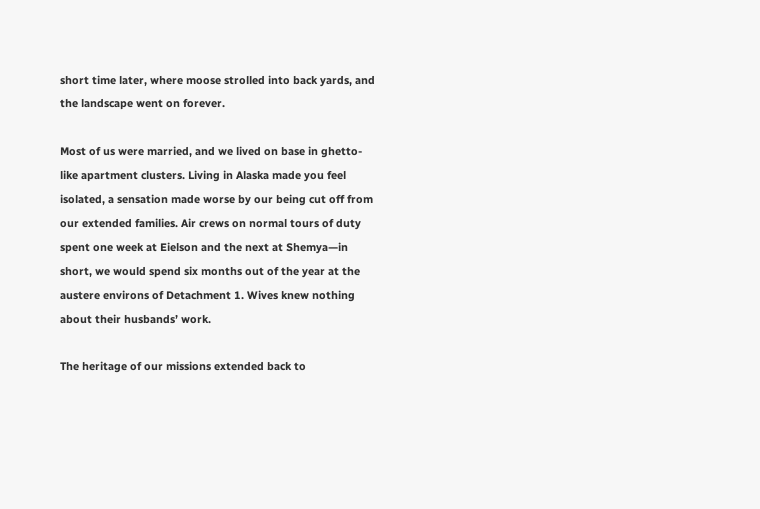short time later, where moose strolled into back yards, and the landscape went on forever.

Most of us were married, and we lived on base in ghetto-like apartment clusters. Living in Alaska made you feel isolated, a sensation made worse by our being cut off from our extended families. Air crews on normal tours of duty spent one week at Eielson and the next at Shemya—in short, we would spend six months out of the year at the austere environs of Detachment 1. Wives knew nothing about their husbands’ work.

The heritage of our missions extended back to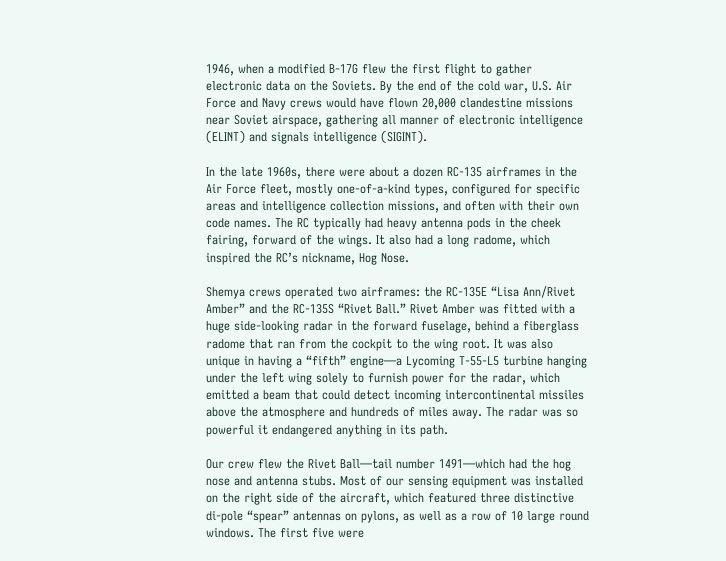1946, when a modified B-17G flew the first flight to gather electronic data on the Soviets. By the end of the cold war, U.S. Air Force and Navy crews would have flown 20,000 clandestine missions near Soviet airspace, gathering all manner of electronic intelligence (ELINT) and signals intelligence (SIGINT).

In the late 1960s, there were about a dozen RC-135 airframes in the Air Force fleet, mostly one-of-a-kind types, configured for specific areas and intelligence collection missions, and often with their own code names. The RC typically had heavy antenna pods in the cheek fairing, forward of the wings. It also had a long radome, which inspired the RC’s nickname, Hog Nose.

Shemya crews operated two airframes: the RC-135E “Lisa Ann/Rivet Amber” and the RC-135S “Rivet Ball.” Rivet Amber was fitted with a huge side-looking radar in the forward fuselage, behind a fiberglass radome that ran from the cockpit to the wing root. It was also unique in having a “fifth” engine—a Lycoming T-55-L5 turbine hanging under the left wing solely to furnish power for the radar, which emitted a beam that could detect incoming intercontinental missiles above the atmosphere and hundreds of miles away. The radar was so powerful it endangered anything in its path.

Our crew flew the Rivet Ball—tail number 1491—which had the hog nose and antenna stubs. Most of our sensing equipment was installed on the right side of the aircraft, which featured three distinctive di-pole “spear” antennas on pylons, as well as a row of 10 large round windows. The first five were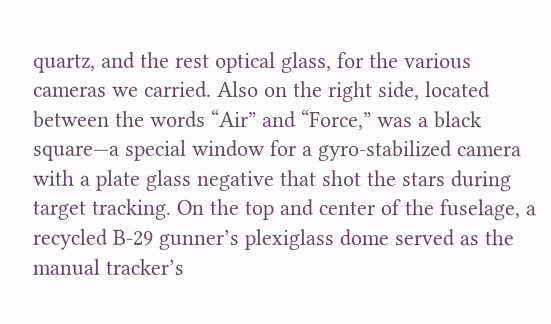quartz, and the rest optical glass, for the various cameras we carried. Also on the right side, located between the words “Air” and “Force,” was a black square—a special window for a gyro-stabilized camera with a plate glass negative that shot the stars during target tracking. On the top and center of the fuselage, a recycled B-29 gunner’s plexiglass dome served as the manual tracker’s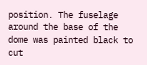position. The fuselage around the base of the dome was painted black to cut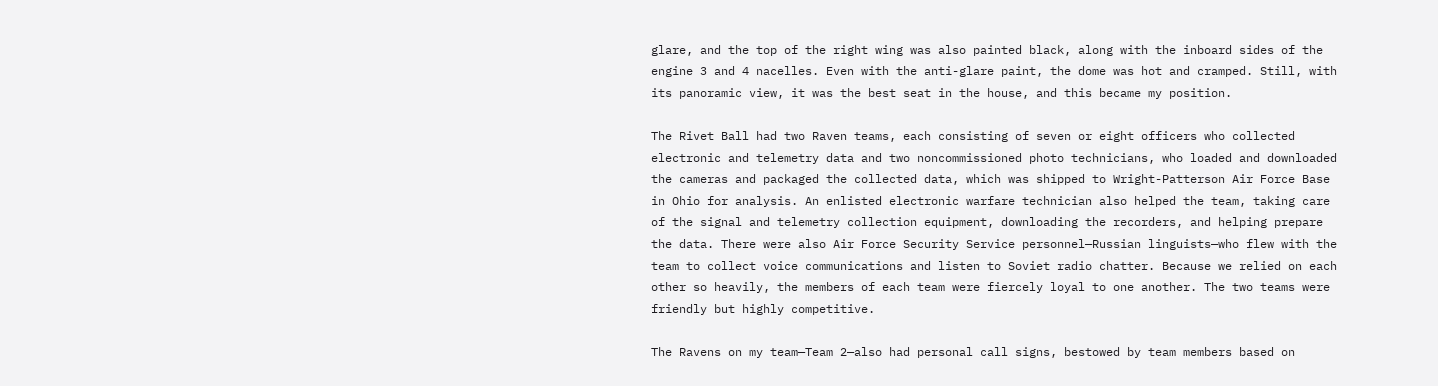glare, and the top of the right wing was also painted black, along with the inboard sides of the engine 3 and 4 nacelles. Even with the anti-glare paint, the dome was hot and cramped. Still, with its panoramic view, it was the best seat in the house, and this became my position.

The Rivet Ball had two Raven teams, each consisting of seven or eight officers who collected electronic and telemetry data and two noncommissioned photo technicians, who loaded and downloaded the cameras and packaged the collected data, which was shipped to Wright-Patterson Air Force Base in Ohio for analysis. An enlisted electronic warfare technician also helped the team, taking care of the signal and telemetry collection equipment, downloading the recorders, and helping prepare the data. There were also Air Force Security Service personnel—Russian linguists—who flew with the team to collect voice communications and listen to Soviet radio chatter. Because we relied on each other so heavily, the members of each team were fiercely loyal to one another. The two teams were friendly but highly competitive.

The Ravens on my team—Team 2—also had personal call signs, bestowed by team members based on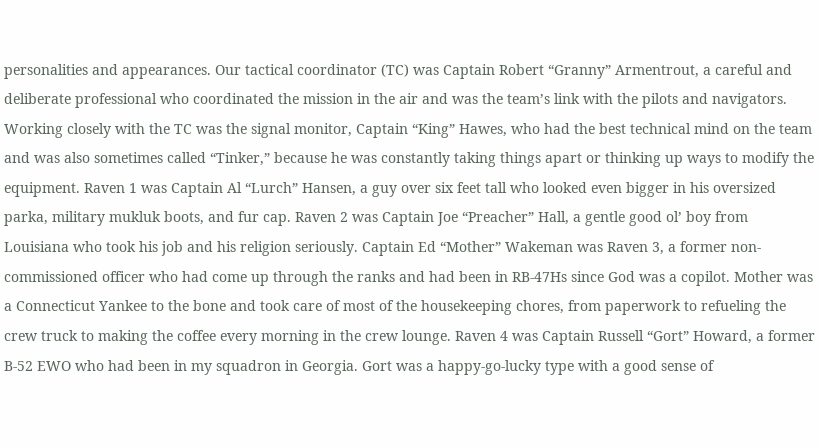personalities and appearances. Our tactical coordinator (TC) was Captain Robert “Granny” Armentrout, a careful and deliberate professional who coordinated the mission in the air and was the team’s link with the pilots and navigators. Working closely with the TC was the signal monitor, Captain “King” Hawes, who had the best technical mind on the team and was also sometimes called “Tinker,” because he was constantly taking things apart or thinking up ways to modify the equipment. Raven 1 was Captain Al “Lurch” Hansen, a guy over six feet tall who looked even bigger in his oversized parka, military mukluk boots, and fur cap. Raven 2 was Captain Joe “Preacher” Hall, a gentle good ol’ boy from Louisiana who took his job and his religion seriously. Captain Ed “Mother” Wakeman was Raven 3, a former non-commissioned officer who had come up through the ranks and had been in RB-47Hs since God was a copilot. Mother was a Connecticut Yankee to the bone and took care of most of the housekeeping chores, from paperwork to refueling the crew truck to making the coffee every morning in the crew lounge. Raven 4 was Captain Russell “Gort” Howard, a former B-52 EWO who had been in my squadron in Georgia. Gort was a happy-go-lucky type with a good sense of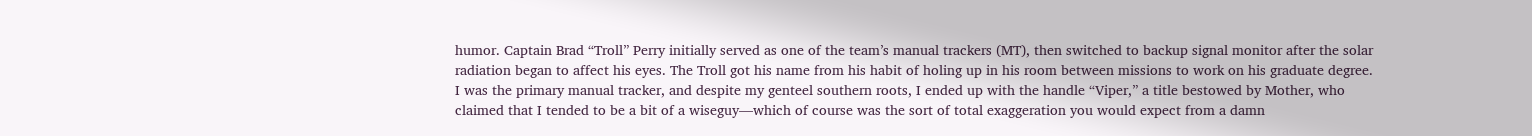humor. Captain Brad “Troll” Perry initially served as one of the team’s manual trackers (MT), then switched to backup signal monitor after the solar radiation began to affect his eyes. The Troll got his name from his habit of holing up in his room between missions to work on his graduate degree. I was the primary manual tracker, and despite my genteel southern roots, I ended up with the handle “Viper,” a title bestowed by Mother, who claimed that I tended to be a bit of a wiseguy—which of course was the sort of total exaggeration you would expect from a damn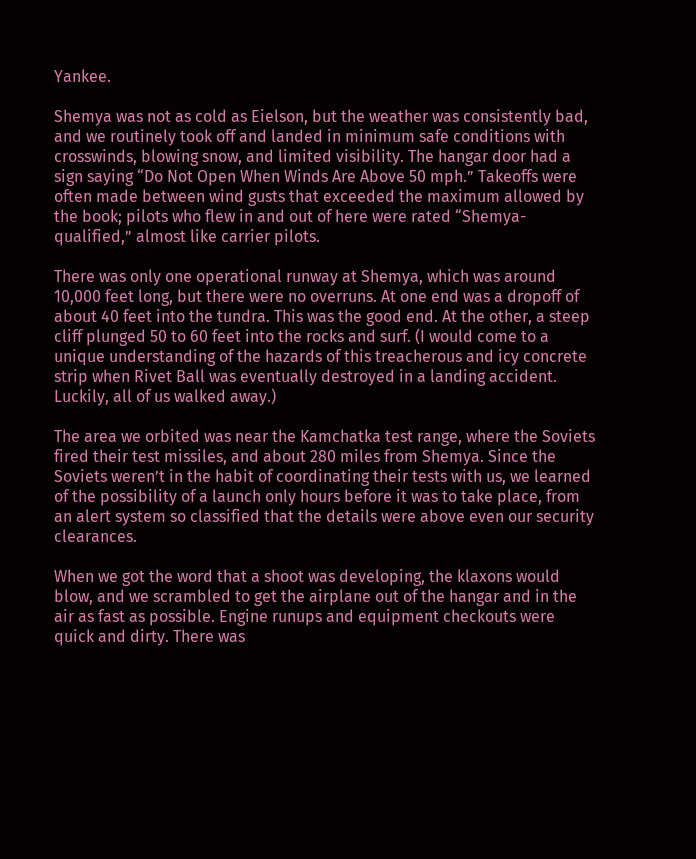Yankee.

Shemya was not as cold as Eielson, but the weather was consistently bad, and we routinely took off and landed in minimum safe conditions with crosswinds, blowing snow, and limited visibility. The hangar door had a sign saying “Do Not Open When Winds Are Above 50 mph.” Takeoffs were often made between wind gusts that exceeded the maximum allowed by the book; pilots who flew in and out of here were rated “Shemya-qualified,” almost like carrier pilots.

There was only one operational runway at Shemya, which was around 10,000 feet long, but there were no overruns. At one end was a dropoff of about 40 feet into the tundra. This was the good end. At the other, a steep cliff plunged 50 to 60 feet into the rocks and surf. (I would come to a unique understanding of the hazards of this treacherous and icy concrete strip when Rivet Ball was eventually destroyed in a landing accident. Luckily, all of us walked away.)

The area we orbited was near the Kamchatka test range, where the Soviets fired their test missiles, and about 280 miles from Shemya. Since the Soviets weren’t in the habit of coordinating their tests with us, we learned of the possibility of a launch only hours before it was to take place, from an alert system so classified that the details were above even our security clearances.

When we got the word that a shoot was developing, the klaxons would blow, and we scrambled to get the airplane out of the hangar and in the air as fast as possible. Engine runups and equipment checkouts were quick and dirty. There was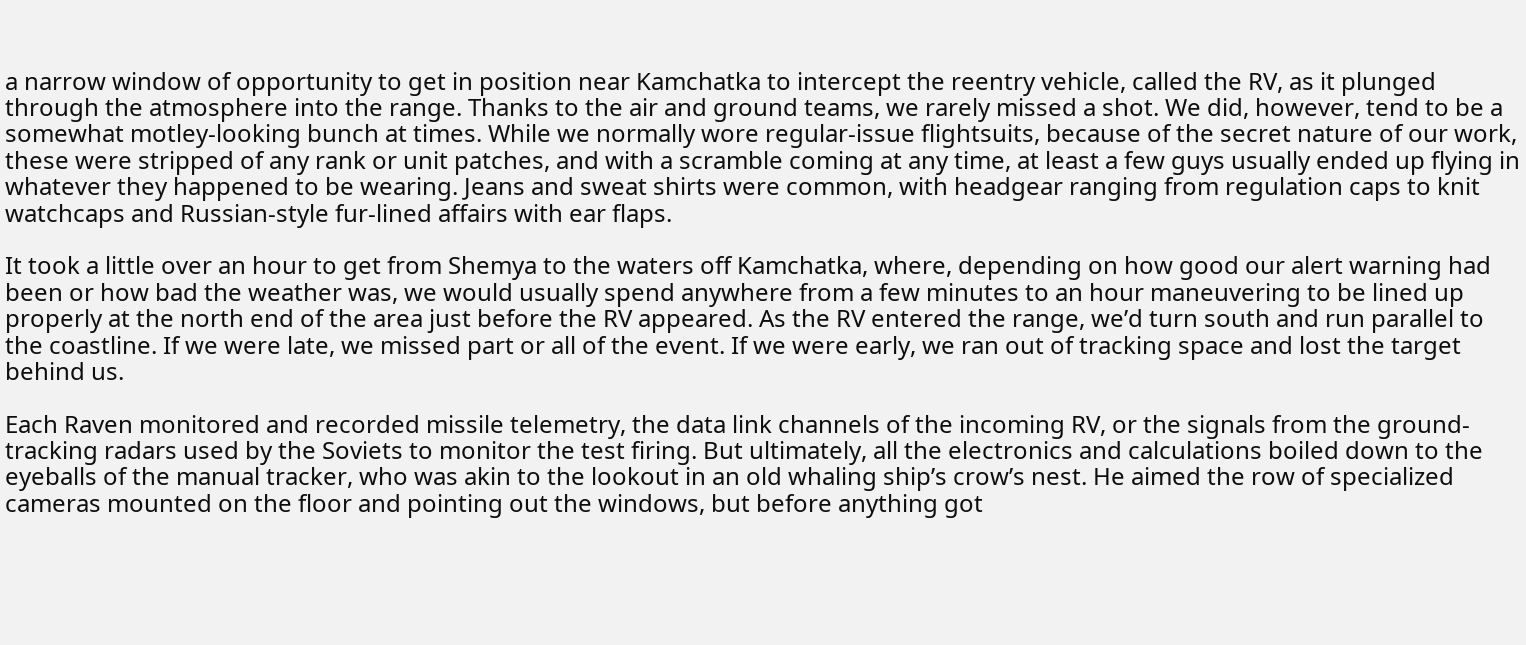a narrow window of opportunity to get in position near Kamchatka to intercept the reentry vehicle, called the RV, as it plunged through the atmosphere into the range. Thanks to the air and ground teams, we rarely missed a shot. We did, however, tend to be a somewhat motley-looking bunch at times. While we normally wore regular-issue flightsuits, because of the secret nature of our work, these were stripped of any rank or unit patches, and with a scramble coming at any time, at least a few guys usually ended up flying in whatever they happened to be wearing. Jeans and sweat shirts were common, with headgear ranging from regulation caps to knit watchcaps and Russian-style fur-lined affairs with ear flaps.

It took a little over an hour to get from Shemya to the waters off Kamchatka, where, depending on how good our alert warning had been or how bad the weather was, we would usually spend anywhere from a few minutes to an hour maneuvering to be lined up properly at the north end of the area just before the RV appeared. As the RV entered the range, we’d turn south and run parallel to the coastline. If we were late, we missed part or all of the event. If we were early, we ran out of tracking space and lost the target behind us.

Each Raven monitored and recorded missile telemetry, the data link channels of the incoming RV, or the signals from the ground-tracking radars used by the Soviets to monitor the test firing. But ultimately, all the electronics and calculations boiled down to the eyeballs of the manual tracker, who was akin to the lookout in an old whaling ship’s crow’s nest. He aimed the row of specialized cameras mounted on the floor and pointing out the windows, but before anything got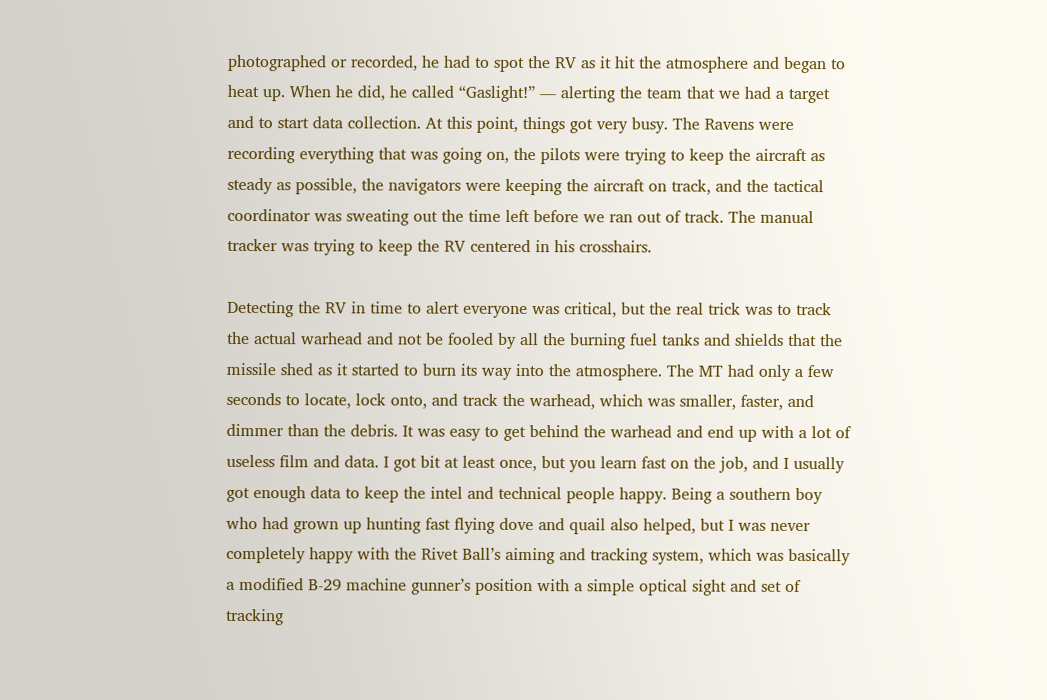photographed or recorded, he had to spot the RV as it hit the atmosphere and began to heat up. When he did, he called “Gaslight!” — alerting the team that we had a target and to start data collection. At this point, things got very busy. The Ravens were recording everything that was going on, the pilots were trying to keep the aircraft as steady as possible, the navigators were keeping the aircraft on track, and the tactical coordinator was sweating out the time left before we ran out of track. The manual tracker was trying to keep the RV centered in his crosshairs.

Detecting the RV in time to alert everyone was critical, but the real trick was to track the actual warhead and not be fooled by all the burning fuel tanks and shields that the missile shed as it started to burn its way into the atmosphere. The MT had only a few seconds to locate, lock onto, and track the warhead, which was smaller, faster, and dimmer than the debris. It was easy to get behind the warhead and end up with a lot of useless film and data. I got bit at least once, but you learn fast on the job, and I usually got enough data to keep the intel and technical people happy. Being a southern boy who had grown up hunting fast flying dove and quail also helped, but I was never completely happy with the Rivet Ball’s aiming and tracking system, which was basically a modified B-29 machine gunner’s position with a simple optical sight and set of tracking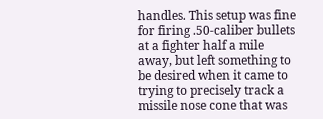handles. This setup was fine for firing .50-caliber bullets at a fighter half a mile away, but left something to be desired when it came to trying to precisely track a missile nose cone that was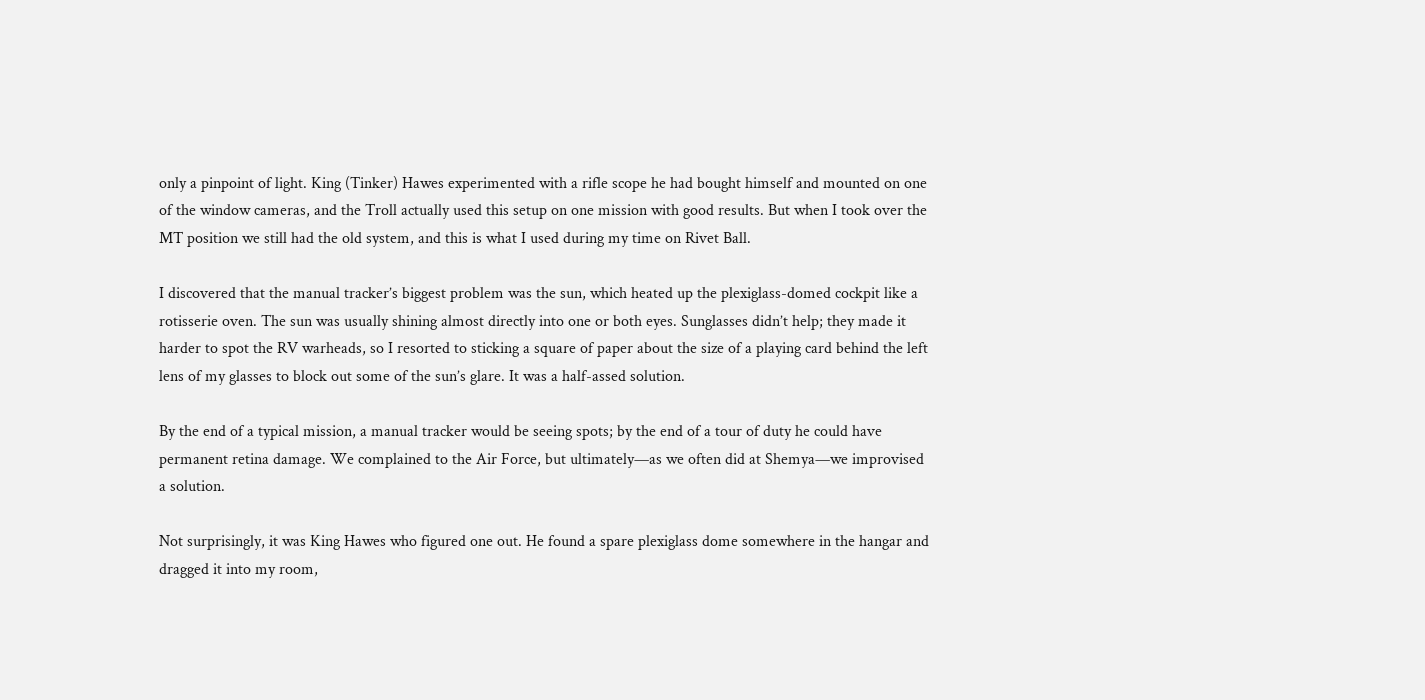only a pinpoint of light. King (Tinker) Hawes experimented with a rifle scope he had bought himself and mounted on one of the window cameras, and the Troll actually used this setup on one mission with good results. But when I took over the MT position we still had the old system, and this is what I used during my time on Rivet Ball.

I discovered that the manual tracker’s biggest problem was the sun, which heated up the plexiglass-domed cockpit like a rotisserie oven. The sun was usually shining almost directly into one or both eyes. Sunglasses didn’t help; they made it harder to spot the RV warheads, so I resorted to sticking a square of paper about the size of a playing card behind the left lens of my glasses to block out some of the sun’s glare. It was a half-assed solution.

By the end of a typical mission, a manual tracker would be seeing spots; by the end of a tour of duty he could have permanent retina damage. We complained to the Air Force, but ultimately—as we often did at Shemya—we improvised a solution.

Not surprisingly, it was King Hawes who figured one out. He found a spare plexiglass dome somewhere in the hangar and dragged it into my room,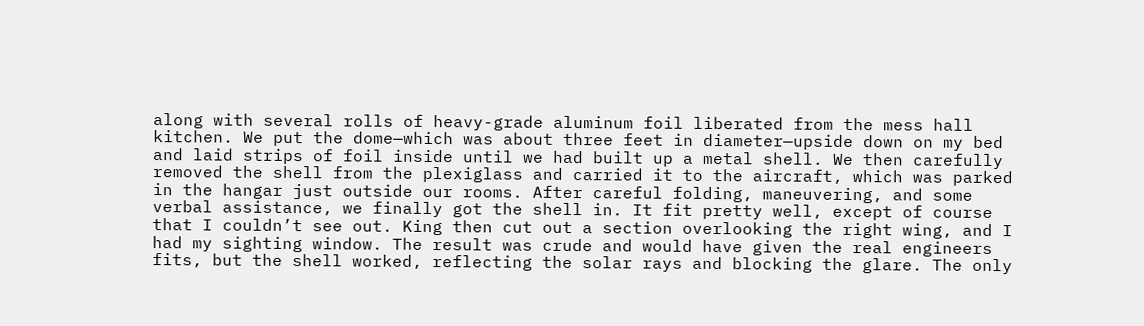along with several rolls of heavy-grade aluminum foil liberated from the mess hall kitchen. We put the dome—which was about three feet in diameter—upside down on my bed and laid strips of foil inside until we had built up a metal shell. We then carefully removed the shell from the plexiglass and carried it to the aircraft, which was parked in the hangar just outside our rooms. After careful folding, maneuvering, and some verbal assistance, we finally got the shell in. It fit pretty well, except of course that I couldn’t see out. King then cut out a section overlooking the right wing, and I had my sighting window. The result was crude and would have given the real engineers fits, but the shell worked, reflecting the solar rays and blocking the glare. The only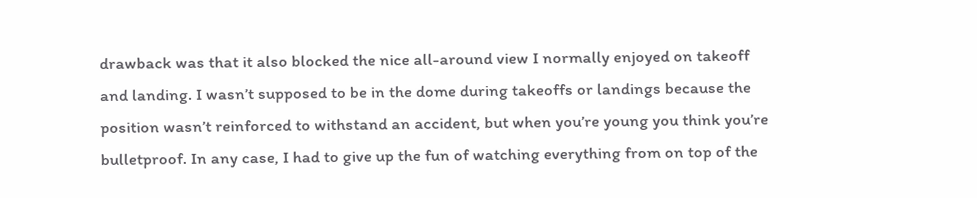drawback was that it also blocked the nice all-around view I normally enjoyed on takeoff and landing. I wasn’t supposed to be in the dome during takeoffs or landings because the position wasn’t reinforced to withstand an accident, but when you’re young you think you’re bulletproof. In any case, I had to give up the fun of watching everything from on top of the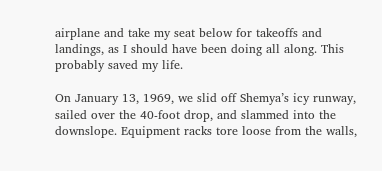airplane and take my seat below for takeoffs and landings, as I should have been doing all along. This probably saved my life.

On January 13, 1969, we slid off Shemya’s icy runway, sailed over the 40-foot drop, and slammed into the downslope. Equipment racks tore loose from the walls,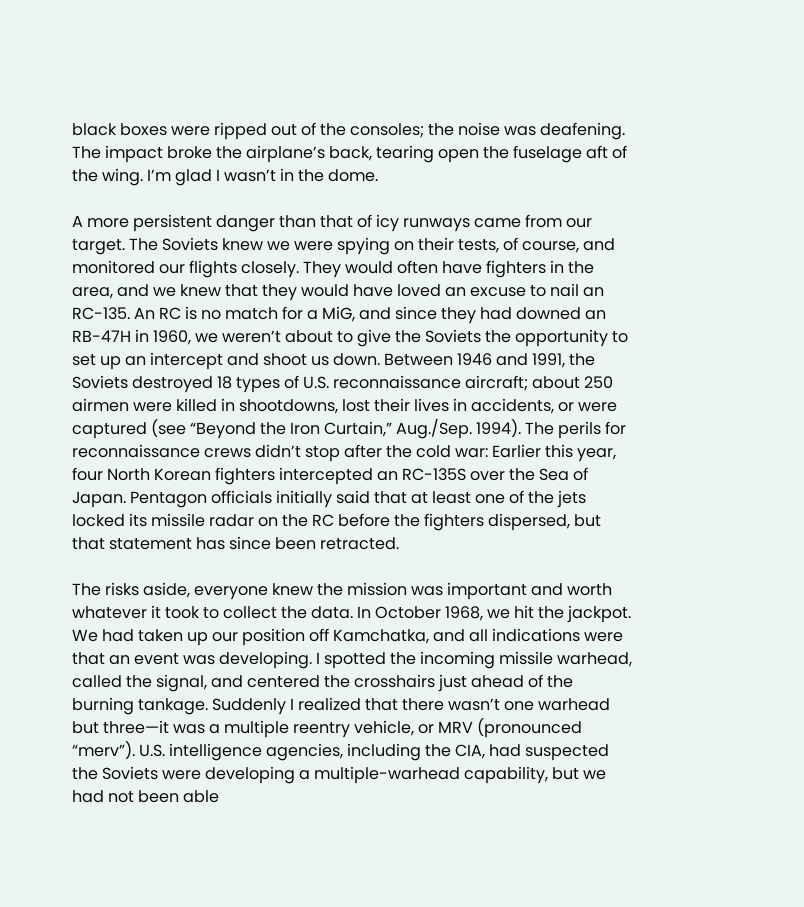black boxes were ripped out of the consoles; the noise was deafening. The impact broke the airplane’s back, tearing open the fuselage aft of the wing. I’m glad I wasn’t in the dome.

A more persistent danger than that of icy runways came from our target. The Soviets knew we were spying on their tests, of course, and monitored our flights closely. They would often have fighters in the area, and we knew that they would have loved an excuse to nail an RC-135. An RC is no match for a MiG, and since they had downed an RB-47H in 1960, we weren’t about to give the Soviets the opportunity to set up an intercept and shoot us down. Between 1946 and 1991, the Soviets destroyed 18 types of U.S. reconnaissance aircraft; about 250 airmen were killed in shootdowns, lost their lives in accidents, or were captured (see “Beyond the Iron Curtain,” Aug./Sep. 1994). The perils for reconnaissance crews didn’t stop after the cold war: Earlier this year, four North Korean fighters intercepted an RC-135S over the Sea of Japan. Pentagon officials initially said that at least one of the jets locked its missile radar on the RC before the fighters dispersed, but that statement has since been retracted.

The risks aside, everyone knew the mission was important and worth whatever it took to collect the data. In October 1968, we hit the jackpot. We had taken up our position off Kamchatka, and all indications were that an event was developing. I spotted the incoming missile warhead, called the signal, and centered the crosshairs just ahead of the burning tankage. Suddenly I realized that there wasn’t one warhead but three—it was a multiple reentry vehicle, or MRV (pronounced “merv”). U.S. intelligence agencies, including the CIA, had suspected the Soviets were developing a multiple-warhead capability, but we had not been able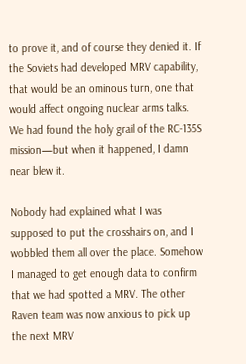to prove it, and of course they denied it. If the Soviets had developed MRV capability, that would be an ominous turn, one that would affect ongoing nuclear arms talks. We had found the holy grail of the RC-135S mission—but when it happened, I damn near blew it.

Nobody had explained what I was supposed to put the crosshairs on, and I wobbled them all over the place. Somehow I managed to get enough data to confirm that we had spotted a MRV. The other Raven team was now anxious to pick up the next MRV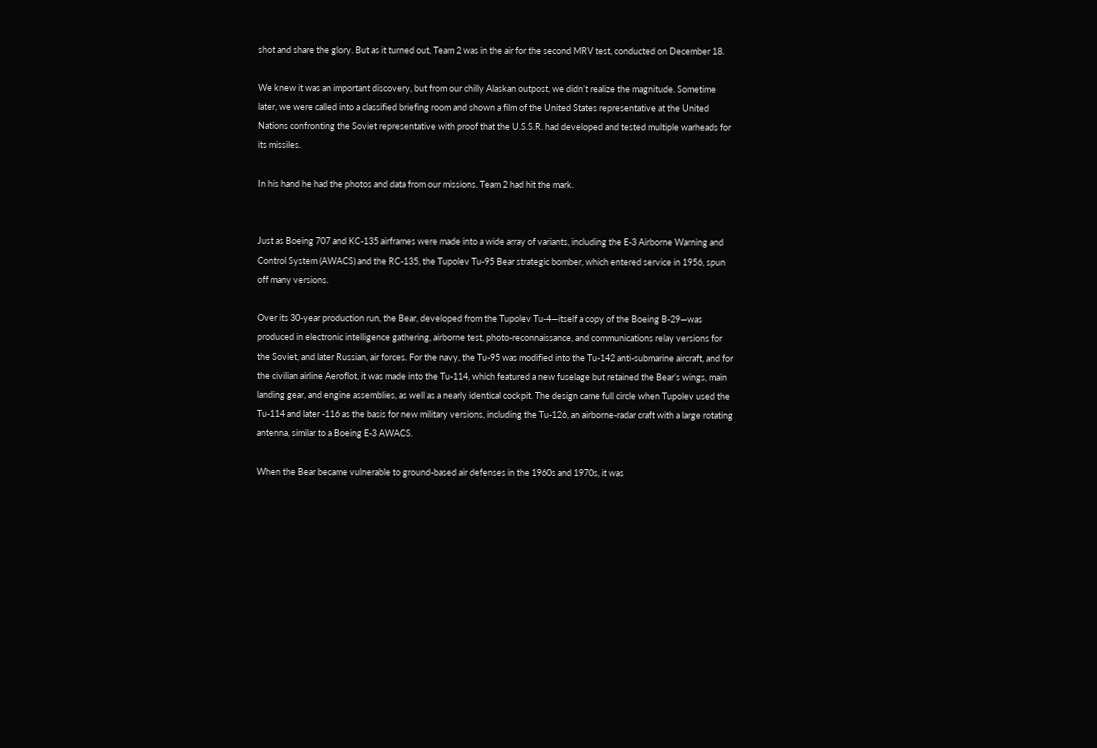shot and share the glory. But as it turned out, Team 2 was in the air for the second MRV test, conducted on December 18.

We knew it was an important discovery, but from our chilly Alaskan outpost, we didn’t realize the magnitude. Sometime later, we were called into a classified briefing room and shown a film of the United States representative at the United Nations confronting the Soviet representative with proof that the U.S.S.R. had developed and tested multiple warheads for its missiles.

In his hand he had the photos and data from our missions. Team 2 had hit the mark.


Just as Boeing 707 and KC-135 airframes were made into a wide array of variants, including the E-3 Airborne Warning and Control System (AWACS) and the RC-135, the Tupolev Tu-95 Bear strategic bomber, which entered service in 1956, spun off many versions.

Over its 30-year production run, the Bear, developed from the Tupolev Tu-4—itself a copy of the Boeing B-29—was produced in electronic intelligence gathering, airborne test, photo-reconnaissance, and communications relay versions for the Soviet, and later Russian, air forces. For the navy, the Tu-95 was modified into the Tu-142 anti-submarine aircraft, and for the civilian airline Aeroflot, it was made into the Tu-114, which featured a new fuselage but retained the Bear’s wings, main landing gear, and engine assemblies, as well as a nearly identical cockpit. The design came full circle when Tupolev used the Tu-114 and later -116 as the basis for new military versions, including the Tu-126, an airborne-radar craft with a large rotating antenna, similar to a Boeing E-3 AWACS.

When the Bear became vulnerable to ground-based air defenses in the 1960s and 1970s, it was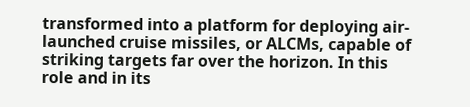transformed into a platform for deploying air-launched cruise missiles, or ALCMs, capable of striking targets far over the horizon. In this role and in its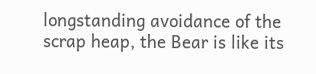longstanding avoidance of the scrap heap, the Bear is like its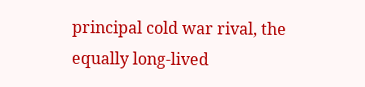principal cold war rival, the equally long-lived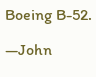Boeing B-52.

—John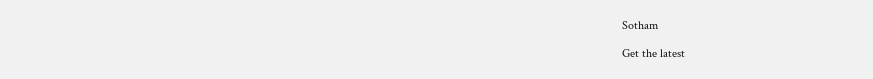Sotham

Get the latest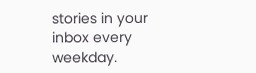stories in your inbox every weekday.